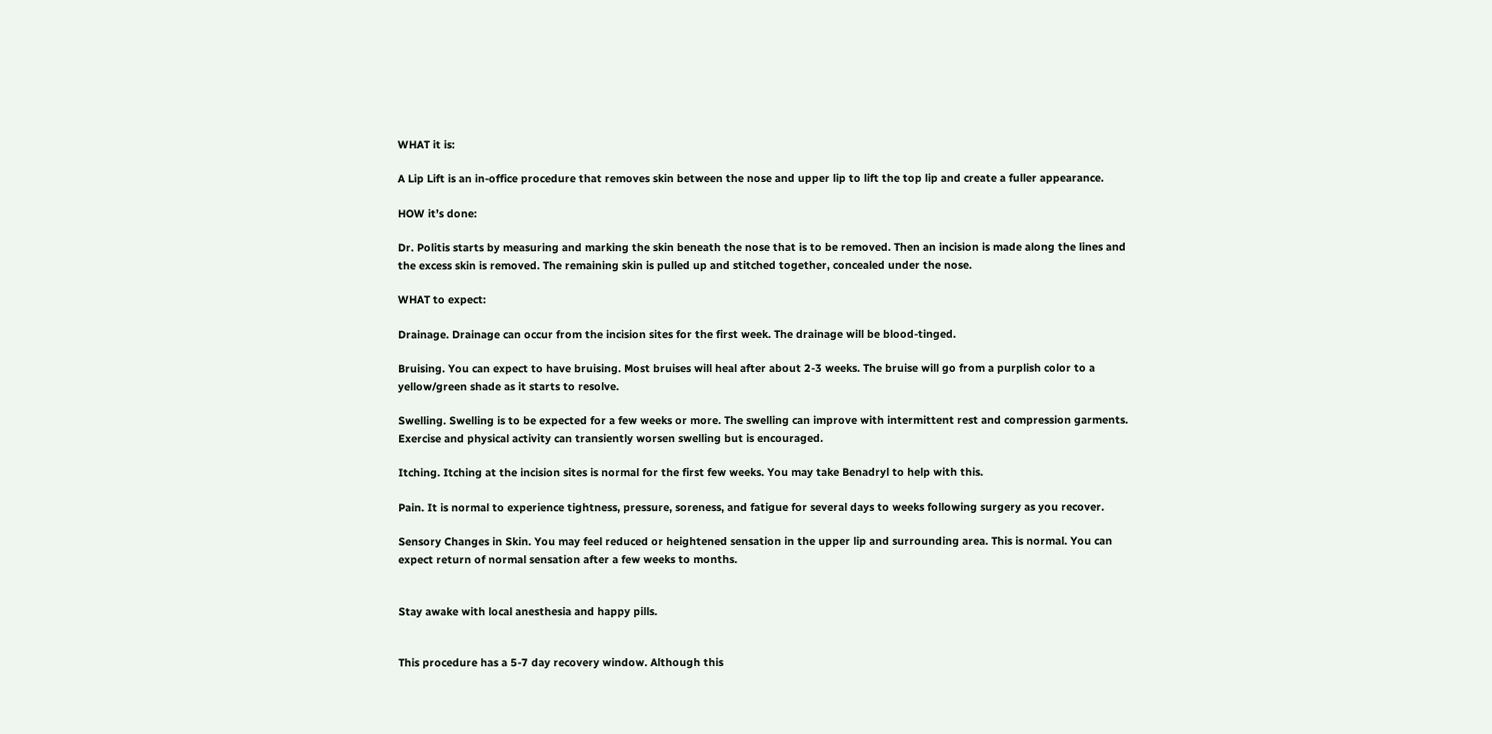WHAT it is:

A Lip Lift is an in-office procedure that removes skin between the nose and upper lip to lift the top lip and create a fuller appearance.

HOW it’s done:

Dr. Politis starts by measuring and marking the skin beneath the nose that is to be removed. Then an incision is made along the lines and the excess skin is removed. The remaining skin is pulled up and stitched together, concealed under the nose.

WHAT to expect:

Drainage. Drainage can occur from the incision sites for the first week. The drainage will be blood-tinged.

Bruising. You can expect to have bruising. Most bruises will heal after about 2-3 weeks. The bruise will go from a purplish color to a yellow/green shade as it starts to resolve.

Swelling. Swelling is to be expected for a few weeks or more. The swelling can improve with intermittent rest and compression garments. Exercise and physical activity can transiently worsen swelling but is encouraged.

Itching. Itching at the incision sites is normal for the first few weeks. You may take Benadryl to help with this.

Pain. It is normal to experience tightness, pressure, soreness, and fatigue for several days to weeks following surgery as you recover.

Sensory Changes in Skin. You may feel reduced or heightened sensation in the upper lip and surrounding area. This is normal. You can expect return of normal sensation after a few weeks to months.


Stay awake with local anesthesia and happy pills.


This procedure has a 5-7 day recovery window. Although this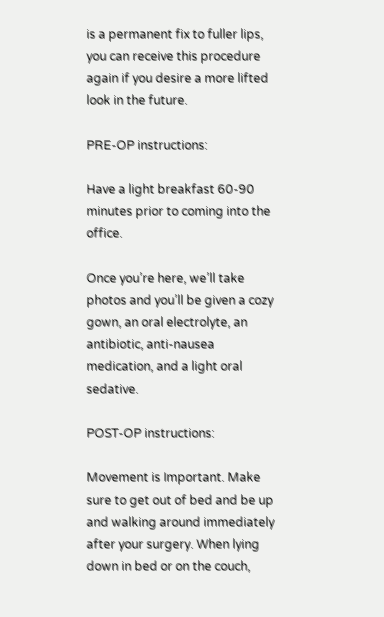is a permanent fix to fuller lips, you can receive this procedure again if you desire a more lifted look in the future.

PRE-OP instructions:

Have a light breakfast 60-90 minutes prior to coming into the office.

Once you’re here, we’ll take photos and you’ll be given a cozy gown, an oral electrolyte, an antibiotic, anti-nausea medication, and a light oral sedative.

POST-OP instructions:

Movement is Important. Make sure to get out of bed and be up and walking around immediately after your surgery. When lying down in bed or on the couch,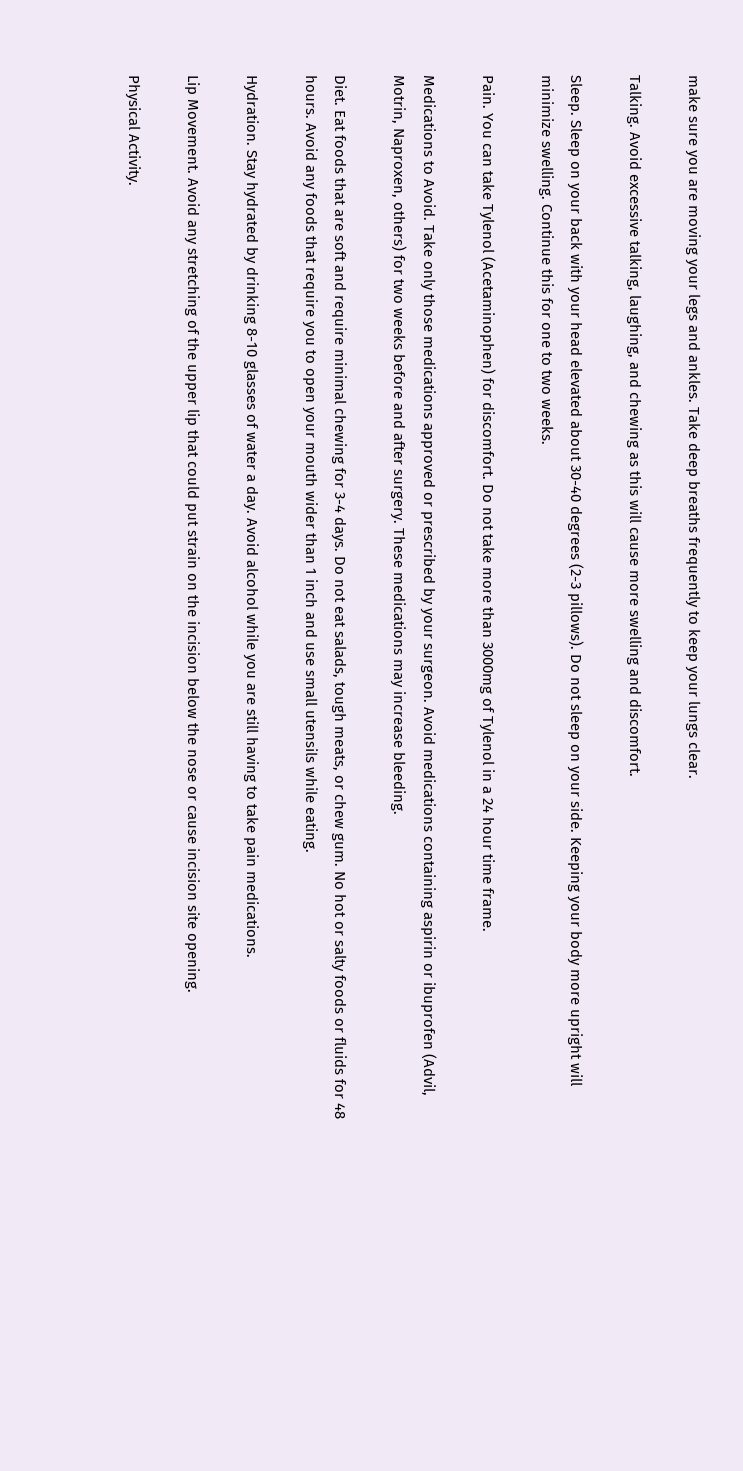make sure you are moving your legs and ankles. Take deep breaths frequently to keep your lungs clear.

Talking. Avoid excessive talking, laughing, and chewing as this will cause more swelling and discomfort.

Sleep. Sleep on your back with your head elevated about 30-40 degrees (2-3 pillows). Do not sleep on your side. Keeping your body more upright will minimize swelling. Continue this for one to two weeks.

Pain. You can take Tylenol (Acetaminophen) for discomfort. Do not take more than 3000mg of Tylenol in a 24 hour time frame.

Medications to Avoid. Take only those medications approved or prescribed by your surgeon. Avoid medications containing aspirin or ibuprofen (Advil, Motrin, Naproxen, others) for two weeks before and after surgery. These medications may increase bleeding.

Diet. Eat foods that are soft and require minimal chewing for 3-4 days. Do not eat salads, tough meats, or chew gum. No hot or salty foods or fluids for 48 hours. Avoid any foods that require you to open your mouth wider than 1 inch and use small utensils while eating.

Hydration. Stay hydrated by drinking 8-10 glasses of water a day. Avoid alcohol while you are still having to take pain medications.

Lip Movement. Avoid any stretching of the upper lip that could put strain on the incision below the nose or cause incision site opening.

Physical Activity.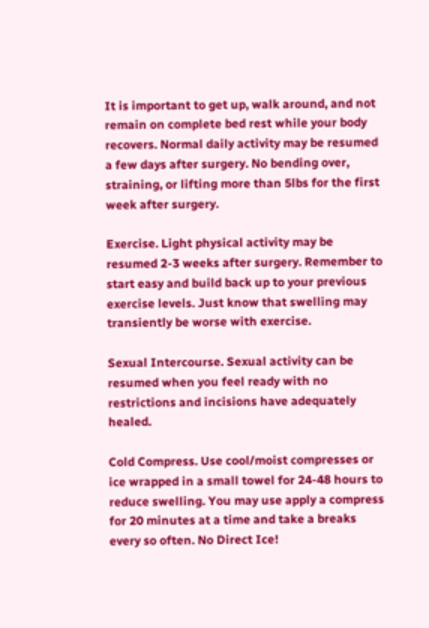It is important to get up, walk around, and not remain on complete bed rest while your body recovers. Normal daily activity may be resumed a few days after surgery. No bending over, straining, or lifting more than 5lbs for the first week after surgery.

Exercise. Light physical activity may be resumed 2-3 weeks after surgery. Remember to start easy and build back up to your previous exercise levels. Just know that swelling may transiently be worse with exercise.

Sexual Intercourse. Sexual activity can be resumed when you feel ready with no restrictions and incisions have adequately healed.

Cold Compress. Use cool/moist compresses or ice wrapped in a small towel for 24-48 hours to reduce swelling. You may use apply a compress for 20 minutes at a time and take a breaks every so often. No Direct Ice!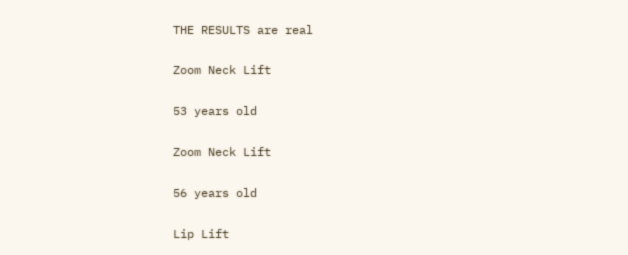THE RESULTS are real

Zoom Neck Lift

53 years old

Zoom Neck Lift

56 years old

Lip Lift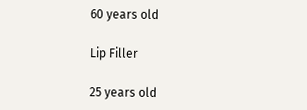60 years old

Lip Filler

25 years old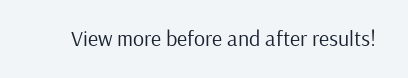View more before and after results!